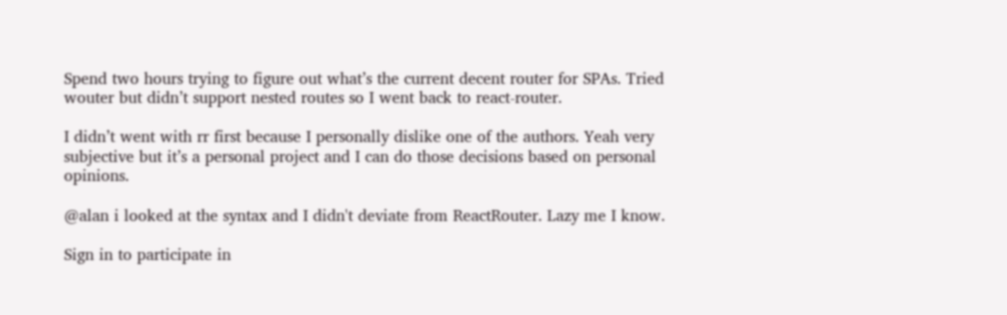Spend two hours trying to figure out what’s the current decent router for SPAs. Tried wouter but didn’t support nested routes so I went back to react-router.

I didn’t went with rr first because I personally dislike one of the authors. Yeah very subjective but it’s a personal project and I can do those decisions based on personal opinions.

@alan i looked at the syntax and I didn't deviate from ReactRouter. Lazy me I know.

Sign in to participate in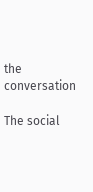the conversation

The social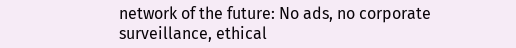network of the future: No ads, no corporate surveillance, ethical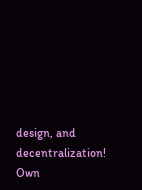design, and decentralization! Own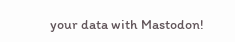your data with Mastodon!